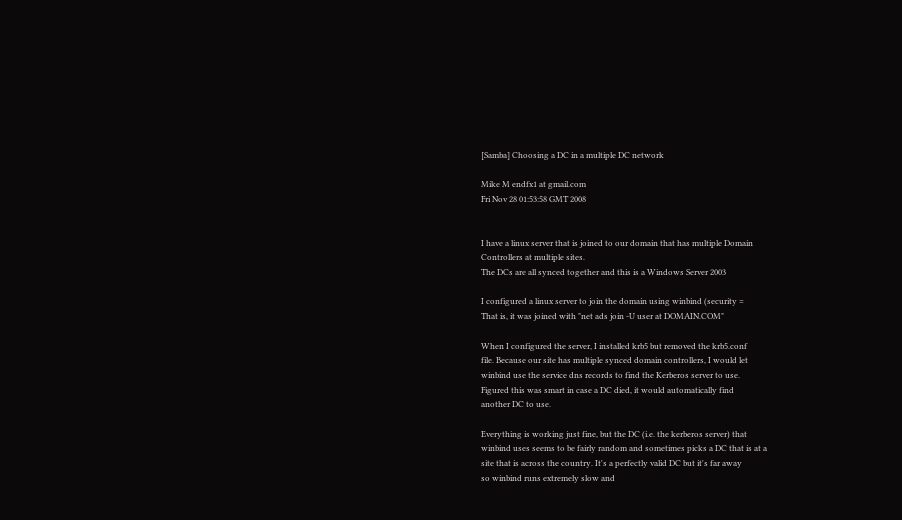[Samba] Choosing a DC in a multiple DC network

Mike M endfx1 at gmail.com
Fri Nov 28 01:53:58 GMT 2008


I have a linux server that is joined to our domain that has multiple Domain
Controllers at multiple sites.
The DCs are all synced together and this is a Windows Server 2003

I configured a linux server to join the domain using winbind (security =
That is, it was joined with "net ads join -U user at DOMAIN.COM"

When I configured the server, I installed krb5 but removed the krb5.conf
file. Because our site has multiple synced domain controllers, I would let
winbind use the service dns records to find the Kerberos server to use.
Figured this was smart in case a DC died, it would automatically find
another DC to use.

Everything is working just fine, but the DC (i.e. the kerberos server) that
winbind uses seems to be fairly random and sometimes picks a DC that is at a
site that is across the country. It's a perfectly valid DC but it's far away
so winbind runs extremely slow and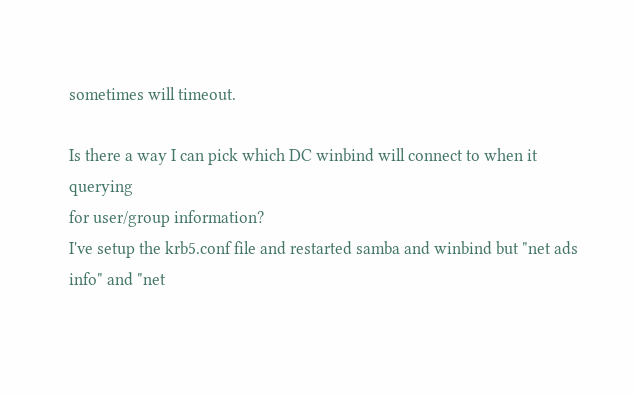sometimes will timeout.

Is there a way I can pick which DC winbind will connect to when it querying
for user/group information?
I've setup the krb5.conf file and restarted samba and winbind but "net ads
info" and "net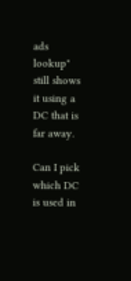ads lookup" still shows it using a DC that is far away.

Can I pick which DC is used in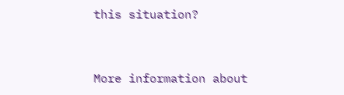this situation?


More information about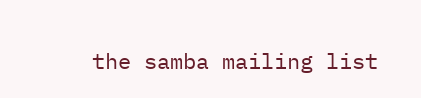the samba mailing list